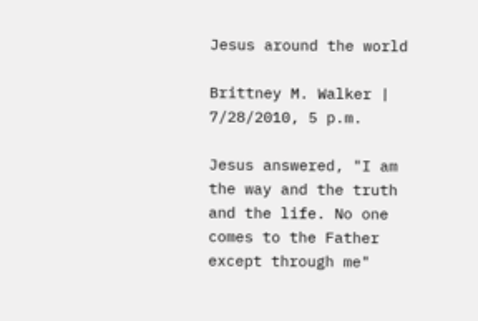Jesus around the world

Brittney M. Walker | 7/28/2010, 5 p.m.

Jesus answered, "I am the way and the truth and the life. No one comes to the Father except through me"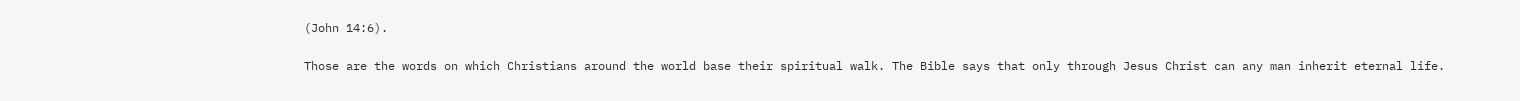(John 14:6).

Those are the words on which Christians around the world base their spiritual walk. The Bible says that only through Jesus Christ can any man inherit eternal life.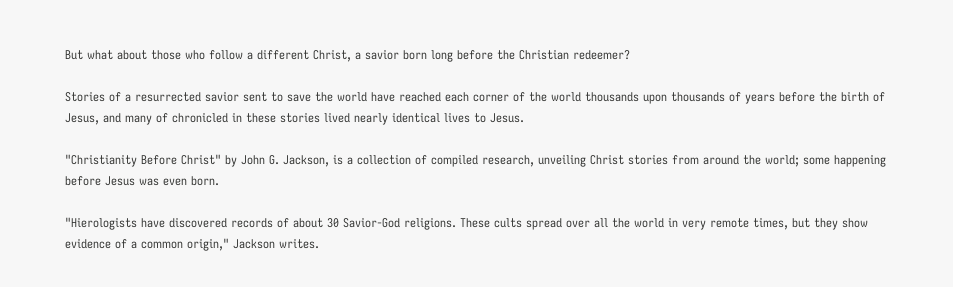But what about those who follow a different Christ, a savior born long before the Christian redeemer?

Stories of a resurrected savior sent to save the world have reached each corner of the world thousands upon thousands of years before the birth of Jesus, and many of chronicled in these stories lived nearly identical lives to Jesus.

"Christianity Before Christ" by John G. Jackson, is a collection of compiled research, unveiling Christ stories from around the world; some happening before Jesus was even born.

"Hierologists have discovered records of about 30 Savior-God religions. These cults spread over all the world in very remote times, but they show evidence of a common origin," Jackson writes.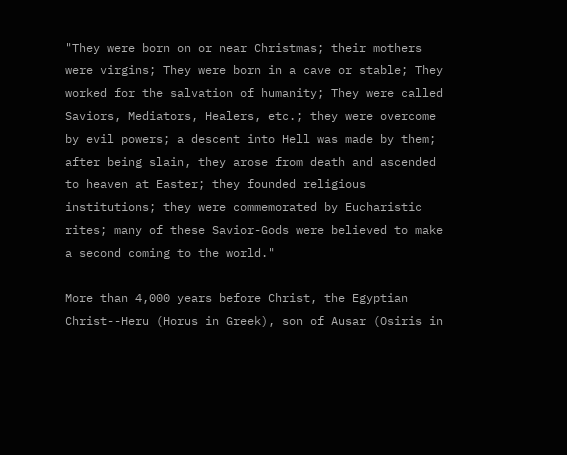"They were born on or near Christmas; their mothers were virgins; They were born in a cave or stable; They worked for the salvation of humanity; They were called Saviors, Mediators, Healers, etc.; they were overcome by evil powers; a descent into Hell was made by them; after being slain, they arose from death and ascended to heaven at Easter; they founded religious institutions; they were commemorated by Eucharistic rites; many of these Savior-Gods were believed to make a second coming to the world."

More than 4,000 years before Christ, the Egyptian Christ--Heru (Horus in Greek), son of Ausar (Osiris in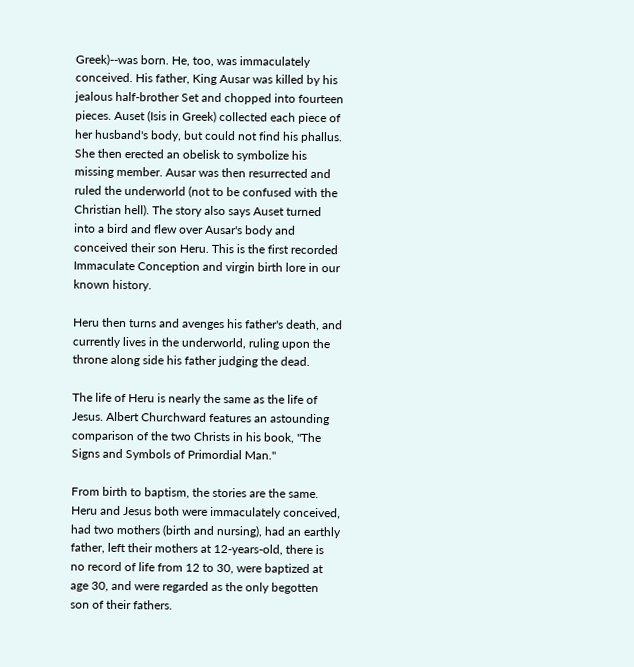Greek)--was born. He, too, was immaculately conceived. His father, King Ausar was killed by his jealous half-brother Set and chopped into fourteen pieces. Auset (Isis in Greek) collected each piece of her husband's body, but could not find his phallus. She then erected an obelisk to symbolize his missing member. Ausar was then resurrected and ruled the underworld (not to be confused with the Christian hell). The story also says Auset turned into a bird and flew over Ausar's body and conceived their son Heru. This is the first recorded Immaculate Conception and virgin birth lore in our known history.

Heru then turns and avenges his father's death, and currently lives in the underworld, ruling upon the throne along side his father judging the dead.

The life of Heru is nearly the same as the life of Jesus. Albert Churchward features an astounding comparison of the two Christs in his book, "The Signs and Symbols of Primordial Man."

From birth to baptism, the stories are the same. Heru and Jesus both were immaculately conceived, had two mothers (birth and nursing), had an earthly father, left their mothers at 12-years-old, there is no record of life from 12 to 30, were baptized at age 30, and were regarded as the only begotten son of their fathers.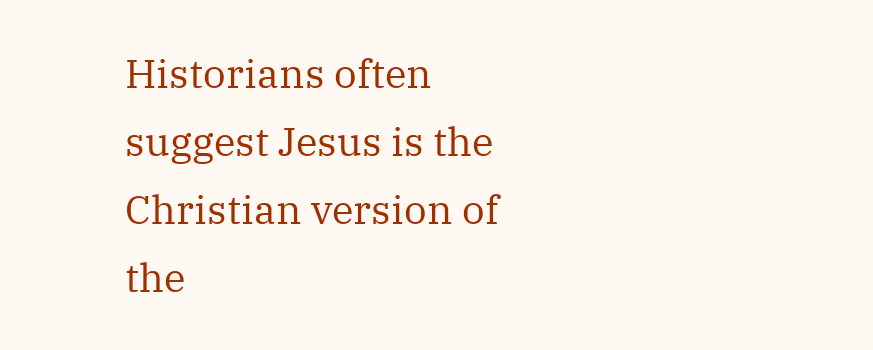Historians often suggest Jesus is the Christian version of the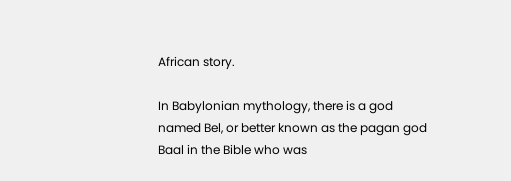African story.

In Babylonian mythology, there is a god named Bel, or better known as the pagan god Baal in the Bible who was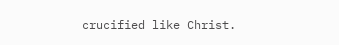crucified like Christ.